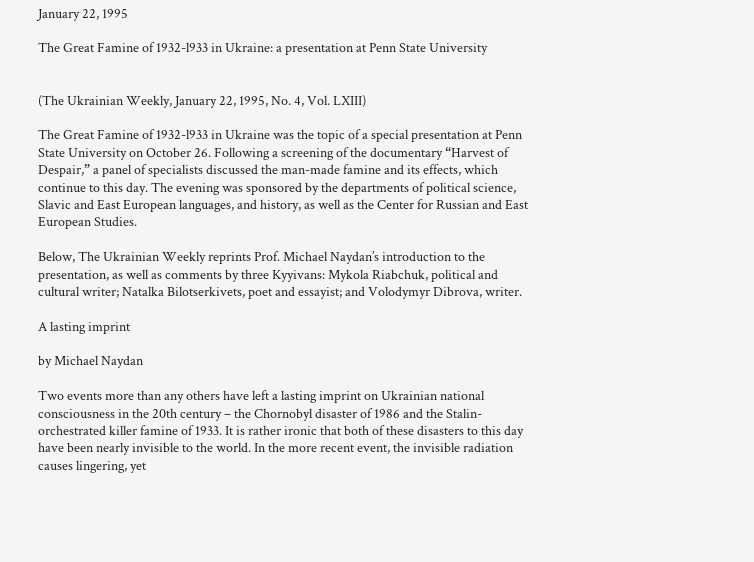January 22, 1995

The Great Famine of 1932-l933 in Ukraine: a presentation at Penn State University


(The Ukrainian Weekly, January 22, 1995, No. 4, Vol. LXIII)

The Great Famine of 1932-l933 in Ukraine was the topic of a special presentation at Penn State University on October 26. Following a screening of the documentary “Harvest of Despair,” a panel of specialists discussed the man-made famine and its effects, which continue to this day. The evening was sponsored by the departments of political science, Slavic and East European languages, and history, as well as the Center for Russian and East European Studies.

Below, The Ukrainian Weekly reprints Prof. Michael Naydan’s introduction to the presentation, as well as comments by three Kyyivans: Mykola Riabchuk, political and cultural writer; Natalka Bilotserkivets, poet and essayist; and Volodymyr Dibrova, writer.

A lasting imprint

by Michael Naydan

Two events more than any others have left a lasting imprint on Ukrainian national consciousness in the 20th century – the Chornobyl disaster of 1986 and the Stalin-orchestrated killer famine of 1933. It is rather ironic that both of these disasters to this day have been nearly invisible to the world. In the more recent event, the invisible radiation causes lingering, yet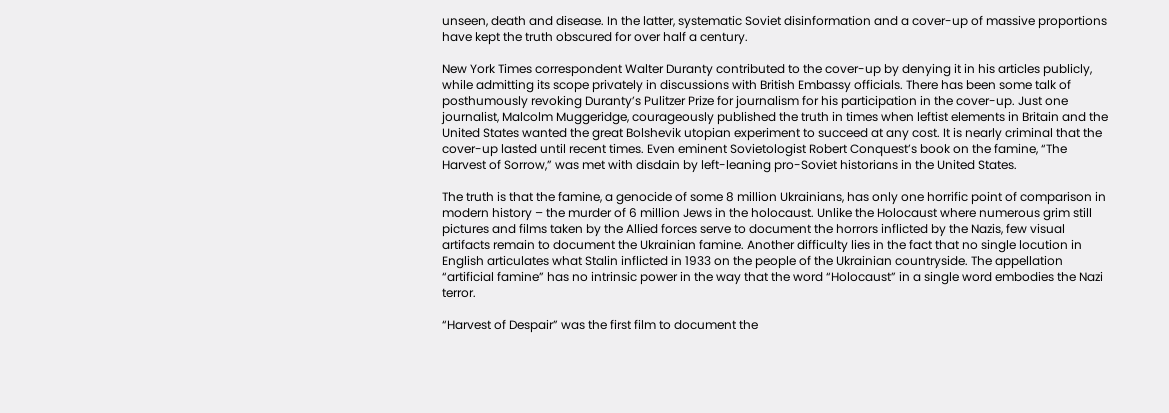unseen, death and disease. In the latter, systematic Soviet disinformation and a cover-up of massive proportions have kept the truth obscured for over half a century.

New York Times correspondent Walter Duranty contributed to the cover-up by denying it in his articles publicly, while admitting its scope privately in discussions with British Embassy officials. There has been some talk of posthumously revoking Duranty’s Pulitzer Prize for journalism for his participation in the cover-up. Just one journalist, Malcolm Muggeridge, courageously published the truth in times when leftist elements in Britain and the United States wanted the great Bolshevik utopian experiment to succeed at any cost. It is nearly criminal that the cover-up lasted until recent times. Even eminent Sovietologist Robert Conquest’s book on the famine, “The Harvest of Sorrow,” was met with disdain by left-leaning pro-Soviet historians in the United States.

The truth is that the famine, a genocide of some 8 million Ukrainians, has only one horrific point of comparison in modern history – the murder of 6 million Jews in the holocaust. Unlike the Holocaust where numerous grim still pictures and films taken by the Allied forces serve to document the horrors inflicted by the Nazis, few visual artifacts remain to document the Ukrainian famine. Another difficulty lies in the fact that no single locution in English articulates what Stalin inflicted in 1933 on the people of the Ukrainian countryside. The appellation “artificial famine” has no intrinsic power in the way that the word “Holocaust” in a single word embodies the Nazi terror.

“Harvest of Despair” was the first film to document the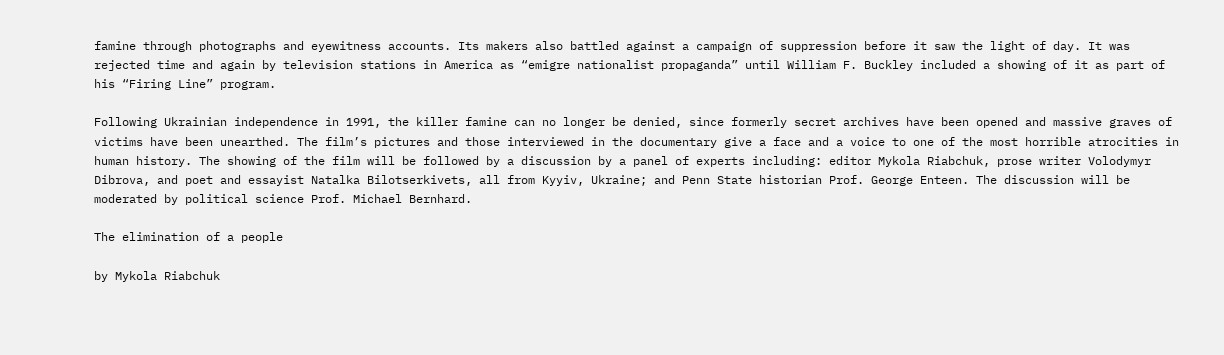famine through photographs and eyewitness accounts. Its makers also battled against a campaign of suppression before it saw the light of day. It was rejected time and again by television stations in America as “emigre nationalist propaganda” until William F. Buckley included a showing of it as part of his “Firing Line” program.

Following Ukrainian independence in 1991, the killer famine can no longer be denied, since formerly secret archives have been opened and massive graves of victims have been unearthed. The film’s pictures and those interviewed in the documentary give a face and a voice to one of the most horrible atrocities in human history. The showing of the film will be followed by a discussion by a panel of experts including: editor Mykola Riabchuk, prose writer Volodymyr Dibrova, and poet and essayist Natalka Bilotserkivets, all from Kyyiv, Ukraine; and Penn State historian Prof. George Enteen. The discussion will be moderated by political science Prof. Michael Bernhard.

The elimination of a people

by Mykola Riabchuk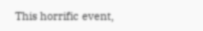This horrific event,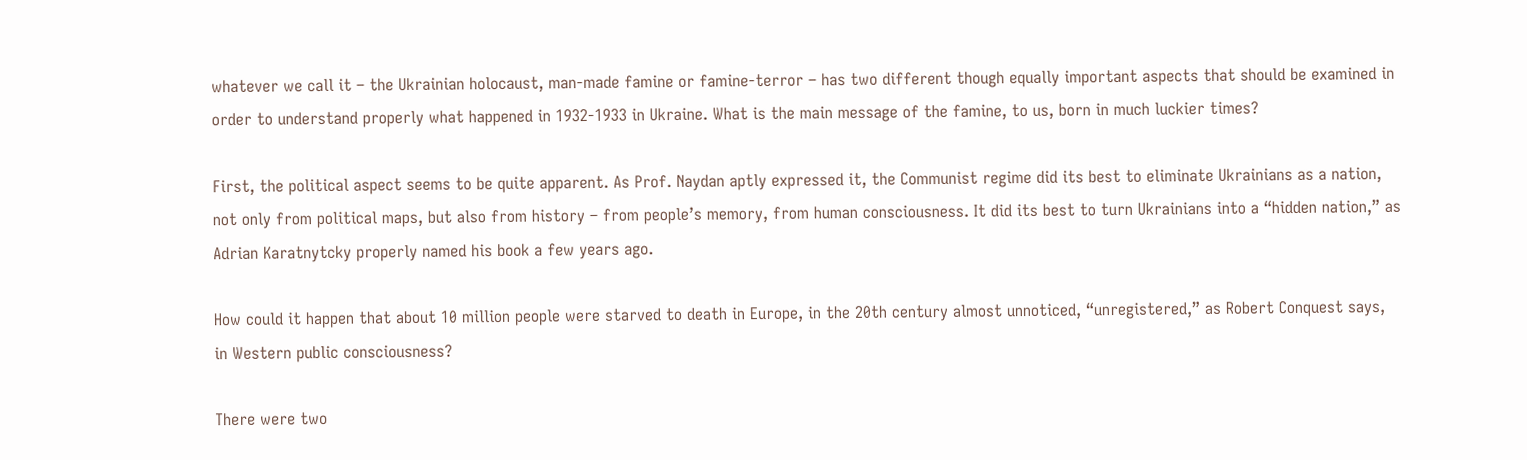whatever we call it – the Ukrainian holocaust, man-made famine or famine-terror – has two different though equally important aspects that should be examined in order to understand properly what happened in 1932-1933 in Ukraine. What is the main message of the famine, to us, born in much luckier times?

First, the political aspect seems to be quite apparent. As Prof. Naydan aptly expressed it, the Communist regime did its best to eliminate Ukrainians as a nation, not only from political maps, but also from history – from people’s memory, from human consciousness. It did its best to turn Ukrainians into a “hidden nation,” as Adrian Karatnytcky properly named his book a few years ago.

How could it happen that about 10 million people were starved to death in Europe, in the 20th century almost unnoticed, “unregistered,” as Robert Conquest says, in Western public consciousness?

There were two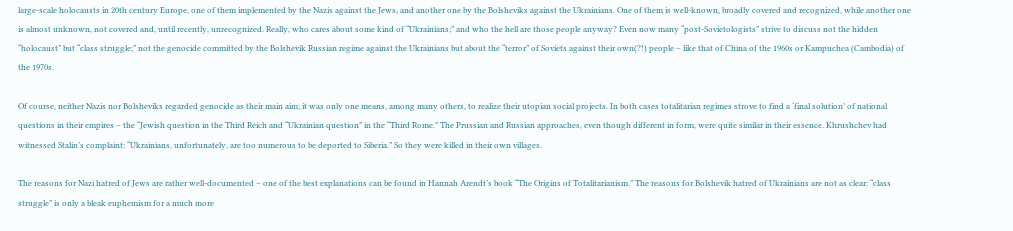large-scale holocausts in 20th century Europe, one of them implemented by the Nazis against the Jews, and another one by the Bolsheviks against the Ukrainians. One of them is well-known, broadly covered and recognized, while another one is almost unknown, not covered and, until recently, unrecognized. Really, who cares about some kind of “Ukrainians;” and who the hell are those people anyway? Even now many “post-Sovietologists” strive to discuss not the hidden “holocaust” but “class struggle;” not the genocide committed by the Bolshevik Russian regime against the Ukrainians but about the “terror” of Soviets against their own(?!) people – like that of China of the 1960s or Kampuchea (Cambodia) of the 1970s.

Of course, neither Nazis nor Bolsheviks regarded genocide as their main aim; it was only one means, among many others, to realize their utopian social projects. In both cases totalitarian regimes strove to find a ‘final solution’ of national questions in their empires – the “Jewish question in the Third Reich and “Ukrainian question” in the “Third Rome.” The Prussian and Russian approaches, even though different in form, were quite similar in their essence. Khrushchev had witnessed Stalin’s complaint: “Ukrainians, unfortunately, are too numerous to be deported to Siberia.” So they were killed in their own villages.

The reasons for Nazi hatred of Jews are rather well-documented – one of the best explanations can be found in Hannah Arendt’s book “The Origins of Totalitarianism.” The reasons for Bolshevik hatred of Ukrainians are not as clear: “class struggle” is only a bleak euphemism for a much more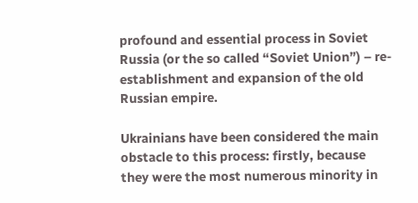profound and essential process in Soviet Russia (or the so called “Soviet Union”) – re-establishment and expansion of the old Russian empire.

Ukrainians have been considered the main obstacle to this process: firstly, because they were the most numerous minority in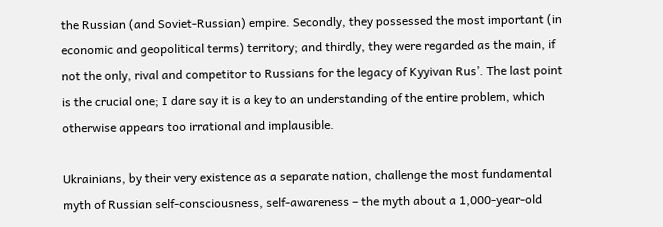the Russian (and Soviet-Russian) empire. Secondly, they possessed the most important (in economic and geopolitical terms) territory; and thirdly, they were regarded as the main, if not the only, rival and competitor to Russians for the legacy of Kyyivan Rus’. The last point is the crucial one; I dare say it is a key to an understanding of the entire problem, which otherwise appears too irrational and implausible.

Ukrainians, by their very existence as a separate nation, challenge the most fundamental myth of Russian self-consciousness, self-awareness – the myth about a 1,000-year-old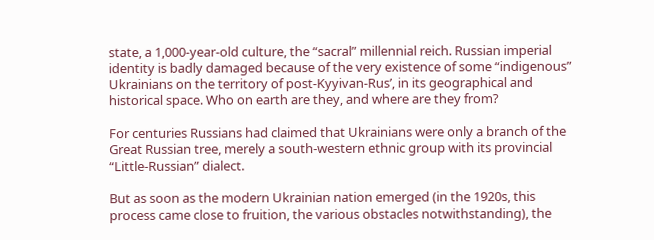state, a 1,000-year-old culture, the “sacral” millennial reich. Russian imperial identity is badly damaged because of the very existence of some “indigenous” Ukrainians on the territory of post-Kyyivan-Rus’, in its geographical and historical space. Who on earth are they, and where are they from?

For centuries Russians had claimed that Ukrainians were only a branch of the Great Russian tree, merely a south-western ethnic group with its provincial “Little-Russian” dialect.

But as soon as the modern Ukrainian nation emerged (in the 1920s, this process came close to fruition, the various obstacles notwithstanding), the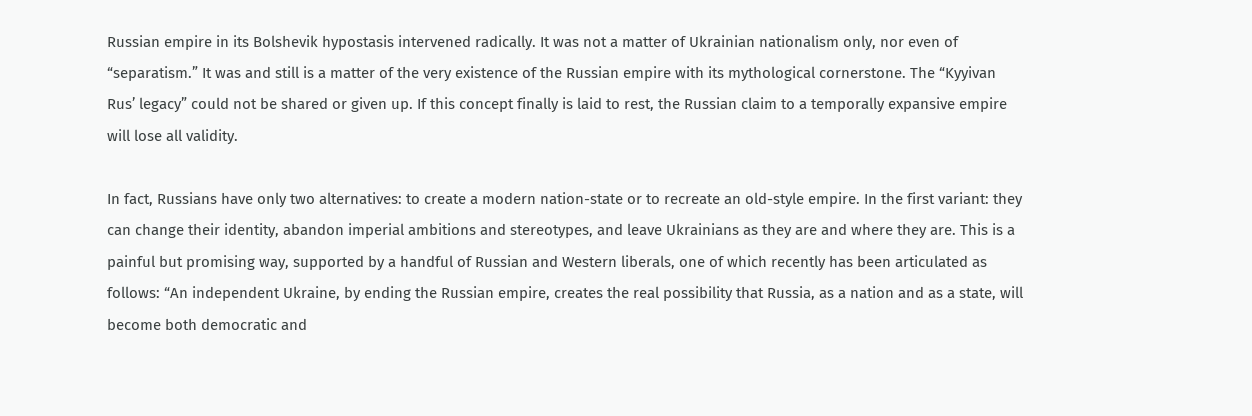Russian empire in its Bolshevik hypostasis intervened radically. It was not a matter of Ukrainian nationalism only, nor even of “separatism.” It was and still is a matter of the very existence of the Russian empire with its mythological cornerstone. The “Kyyivan Rus’ legacy” could not be shared or given up. If this concept finally is laid to rest, the Russian claim to a temporally expansive empire will lose all validity.

In fact, Russians have only two alternatives: to create a modern nation-state or to recreate an old-style empire. In the first variant: they can change their identity, abandon imperial ambitions and stereotypes, and leave Ukrainians as they are and where they are. This is a painful but promising way, supported by a handful of Russian and Western liberals, one of which recently has been articulated as follows: “An independent Ukraine, by ending the Russian empire, creates the real possibility that Russia, as a nation and as a state, will become both democratic and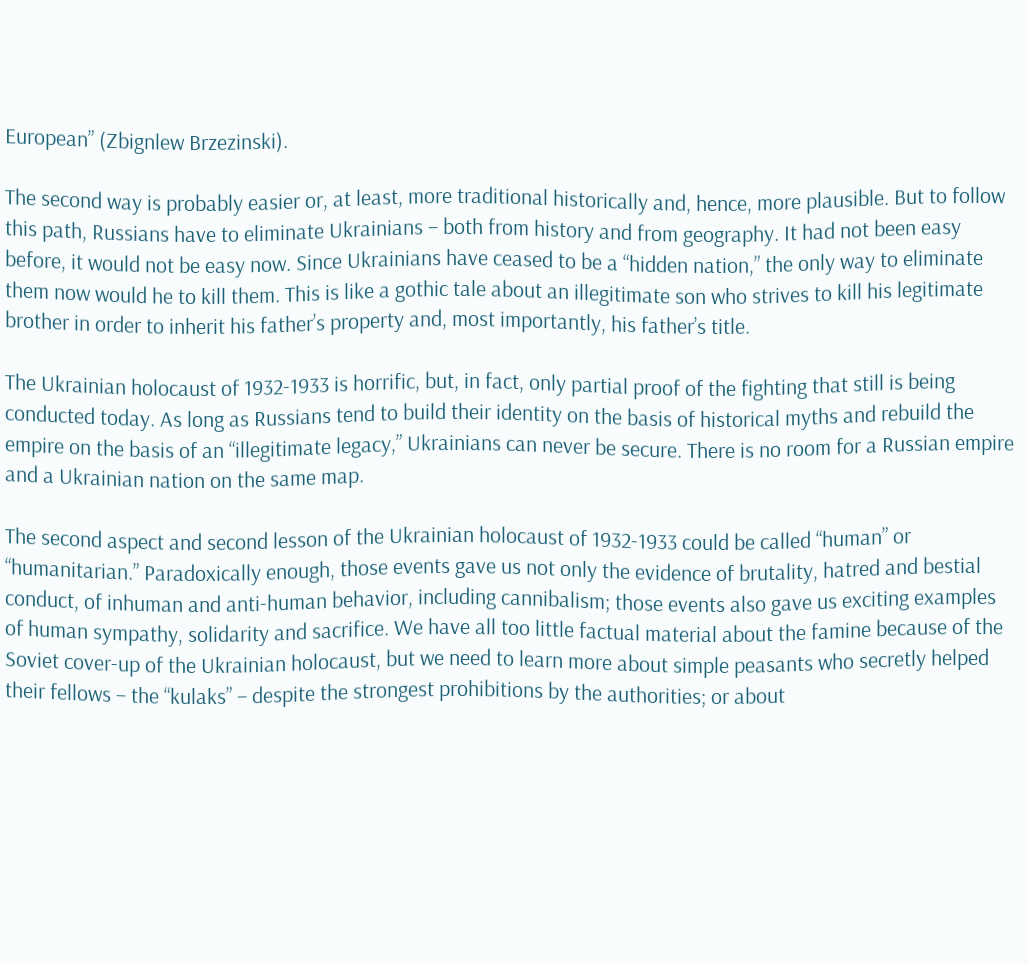European” (Zbignlew Brzezinski).

The second way is probably easier or, at least, more traditional historically and, hence, more plausible. But to follow this path, Russians have to eliminate Ukrainians – both from history and from geography. It had not been easy before, it would not be easy now. Since Ukrainians have ceased to be a “hidden nation,” the only way to eliminate them now would he to kill them. This is like a gothic tale about an illegitimate son who strives to kill his legitimate brother in order to inherit his father’s property and, most importantly, his father’s title.

The Ukrainian holocaust of 1932-1933 is horrific, but, in fact, only partial proof of the fighting that still is being conducted today. As long as Russians tend to build their identity on the basis of historical myths and rebuild the empire on the basis of an “illegitimate legacy,” Ukrainians can never be secure. There is no room for a Russian empire and a Ukrainian nation on the same map.

The second aspect and second lesson of the Ukrainian holocaust of 1932-1933 could be called “human” or “humanitarian.” Paradoxically enough, those events gave us not only the evidence of brutality, hatred and bestial conduct, of inhuman and anti-human behavior, including cannibalism; those events also gave us exciting examples of human sympathy, solidarity and sacrifice. We have all too little factual material about the famine because of the Soviet cover-up of the Ukrainian holocaust, but we need to learn more about simple peasants who secretly helped their fellows – the “kulaks” – despite the strongest prohibitions by the authorities; or about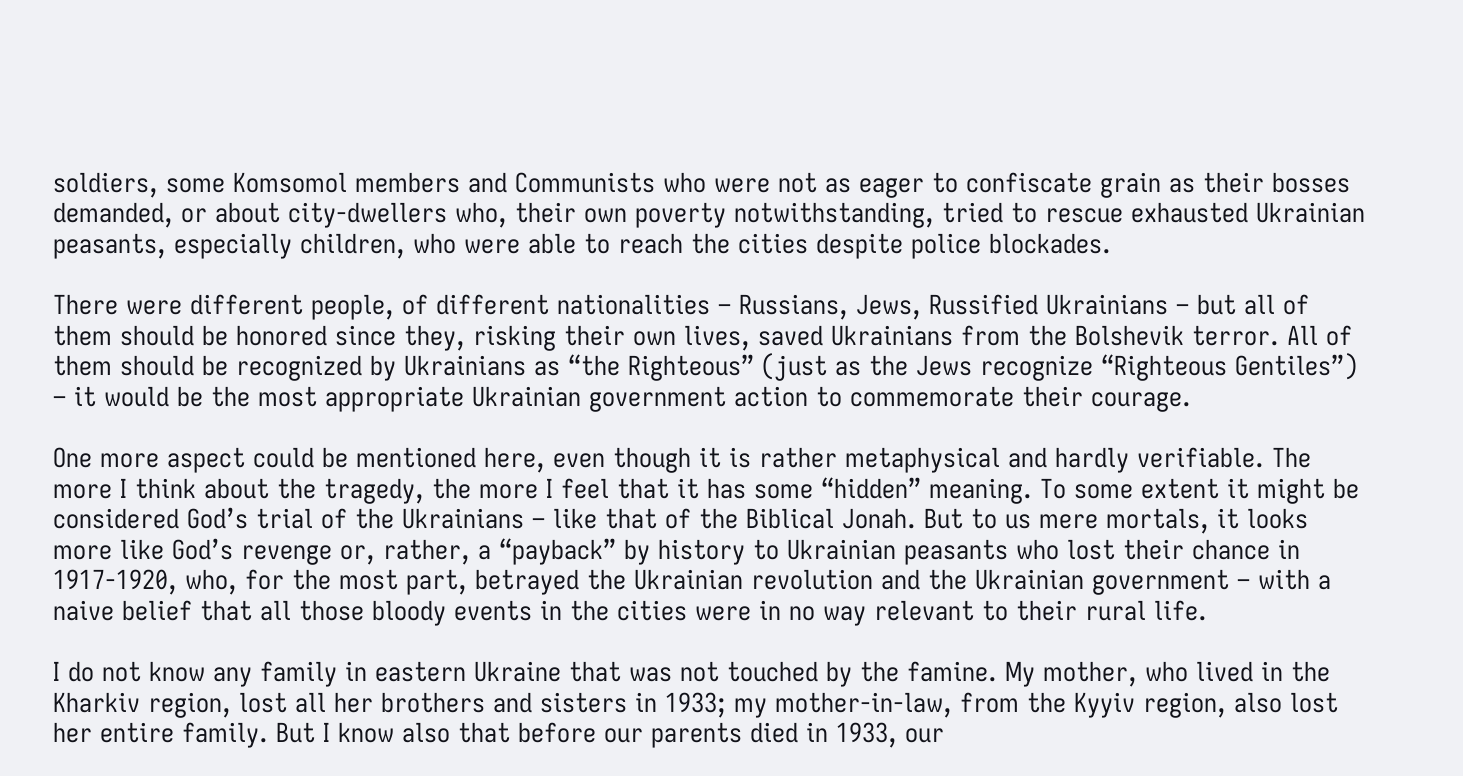soldiers, some Komsomol members and Communists who were not as eager to confiscate grain as their bosses demanded, or about city-dwellers who, their own poverty notwithstanding, tried to rescue exhausted Ukrainian peasants, especially children, who were able to reach the cities despite police blockades.

There were different people, of different nationalities – Russians, Jews, Russified Ukrainians – but all of them should be honored since they, risking their own lives, saved Ukrainians from the Bolshevik terror. All of them should be recognized by Ukrainians as “the Righteous” (just as the Jews recognize “Righteous Gentiles”) – it would be the most appropriate Ukrainian government action to commemorate their courage.

One more aspect could be mentioned here, even though it is rather metaphysical and hardly verifiable. The more I think about the tragedy, the more I feel that it has some “hidden” meaning. To some extent it might be considered God’s trial of the Ukrainians – like that of the Biblical Jonah. But to us mere mortals, it looks more like God’s revenge or, rather, a “payback” by history to Ukrainian peasants who lost their chance in 1917-1920, who, for the most part, betrayed the Ukrainian revolution and the Ukrainian government – with a naive belief that all those bloody events in the cities were in no way relevant to their rural life.

I do not know any family in eastern Ukraine that was not touched by the famine. My mother, who lived in the Kharkiv region, lost all her brothers and sisters in 1933; my mother-in-law, from the Kyyiv region, also lost her entire family. But I know also that before our parents died in 1933, our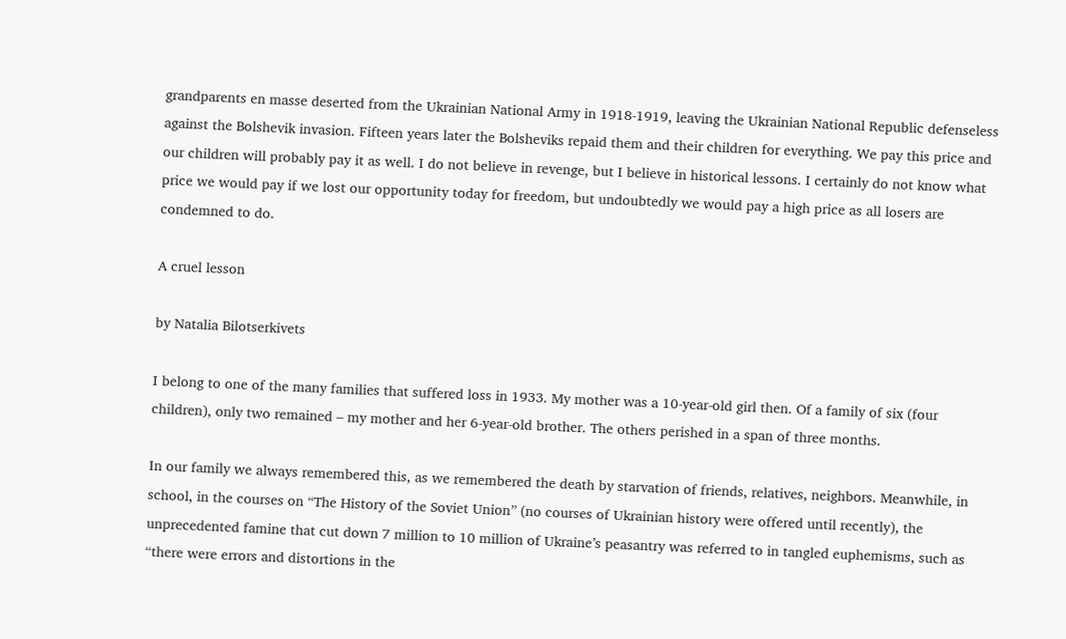grandparents en masse deserted from the Ukrainian National Army in 1918-1919, leaving the Ukrainian National Republic defenseless against the Bolshevik invasion. Fifteen years later the Bolsheviks repaid them and their children for everything. We pay this price and our children will probably pay it as well. I do not believe in revenge, but I believe in historical lessons. I certainly do not know what price we would pay if we lost our opportunity today for freedom, but undoubtedly we would pay a high price as all losers are condemned to do.

A cruel lesson

by Natalia Bilotserkivets

I belong to one of the many families that suffered loss in 1933. My mother was a 10-year-old girl then. Of a family of six (four children), only two remained – my mother and her 6-year-old brother. The others perished in a span of three months.

In our family we always remembered this, as we remembered the death by starvation of friends, relatives, neighbors. Meanwhile, in school, in the courses on “The History of the Soviet Union” (no courses of Ukrainian history were offered until recently), the unprecedented famine that cut down 7 million to 10 million of Ukraine’s peasantry was referred to in tangled euphemisms, such as “there were errors and distortions in the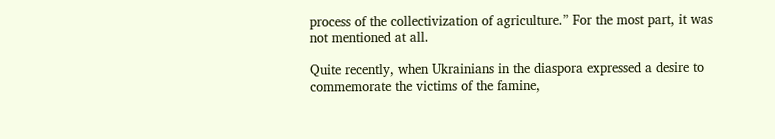process of the collectivization of agriculture.” For the most part, it was not mentioned at all.

Quite recently, when Ukrainians in the diaspora expressed a desire to commemorate the victims of the famine,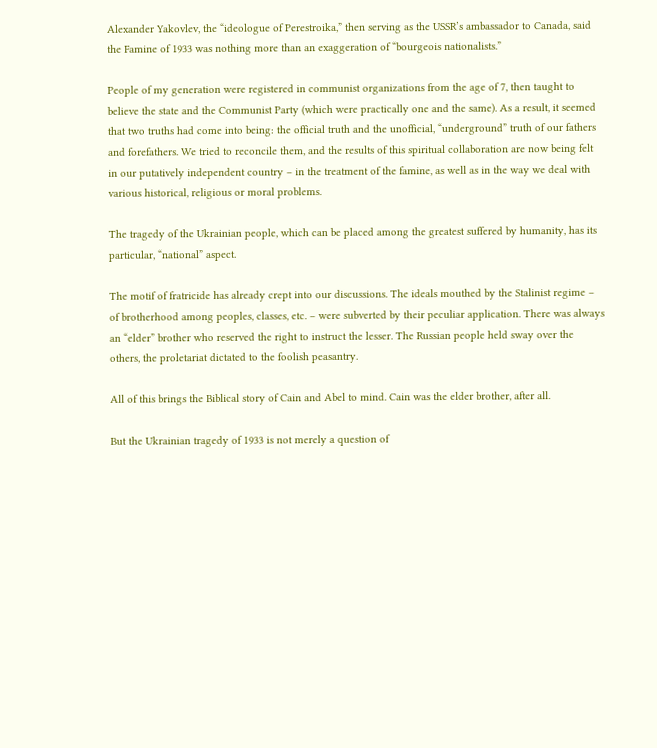Alexander Yakovlev, the “ideologue of Perestroika,” then serving as the USSR’s ambassador to Canada, said the Famine of 1933 was nothing more than an exaggeration of “bourgeois nationalists.”

People of my generation were registered in communist organizations from the age of 7, then taught to believe the state and the Communist Party (which were practically one and the same). As a result, it seemed that two truths had come into being: the official truth and the unofficial, “underground” truth of our fathers and forefathers. We tried to reconcile them, and the results of this spiritual collaboration are now being felt in our putatively independent country – in the treatment of the famine, as well as in the way we deal with various historical, religious or moral problems.

The tragedy of the Ukrainian people, which can be placed among the greatest suffered by humanity, has its particular, “national” aspect.

The motif of fratricide has already crept into our discussions. The ideals mouthed by the Stalinist regime – of brotherhood among peoples, classes, etc. – were subverted by their peculiar application. There was always an “elder” brother who reserved the right to instruct the lesser. The Russian people held sway over the others, the proletariat dictated to the foolish peasantry.

All of this brings the Biblical story of Cain and Abel to mind. Cain was the elder brother, after all.

But the Ukrainian tragedy of 1933 is not merely a question of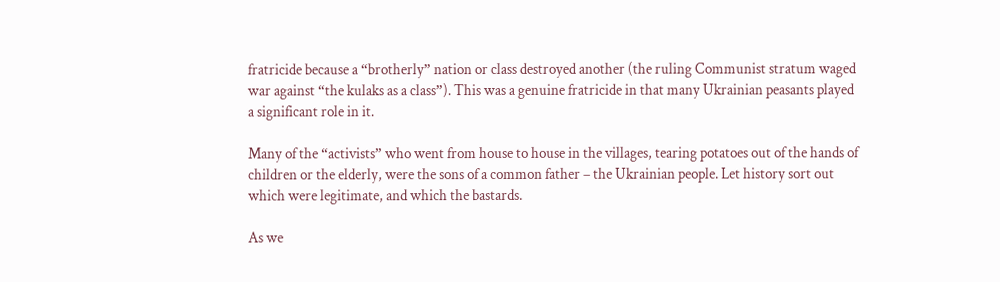fratricide because a “brotherly” nation or class destroyed another (the ruling Communist stratum waged war against “the kulaks as a class”). This was a genuine fratricide in that many Ukrainian peasants played a significant role in it.

Many of the “activists” who went from house to house in the villages, tearing potatoes out of the hands of children or the elderly, were the sons of a common father – the Ukrainian people. Let history sort out which were legitimate, and which the bastards.

As we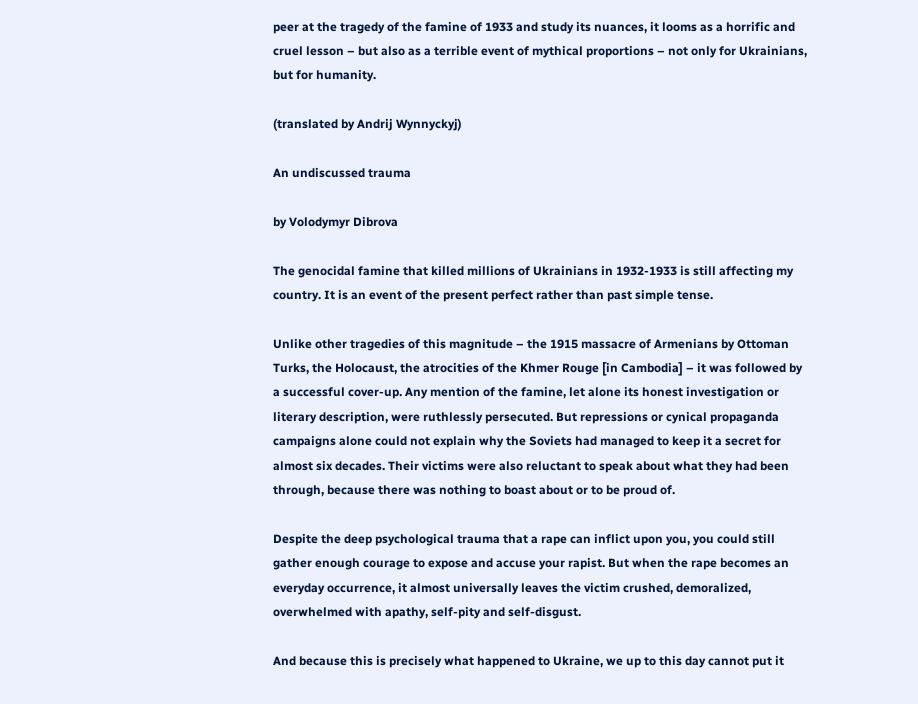peer at the tragedy of the famine of 1933 and study its nuances, it looms as a horrific and cruel lesson – but also as a terrible event of mythical proportions – not only for Ukrainians, but for humanity.

(translated by Andrij Wynnyckyj)

An undiscussed trauma

by Volodymyr Dibrova

The genocidal famine that killed millions of Ukrainians in 1932-1933 is still affecting my country. It is an event of the present perfect rather than past simple tense.

Unlike other tragedies of this magnitude – the 1915 massacre of Armenians by Ottoman Turks, the Holocaust, the atrocities of the Khmer Rouge [in Cambodia] – it was followed by a successful cover-up. Any mention of the famine, let alone its honest investigation or literary description, were ruthlessly persecuted. But repressions or cynical propaganda campaigns alone could not explain why the Soviets had managed to keep it a secret for almost six decades. Their victims were also reluctant to speak about what they had been through, because there was nothing to boast about or to be proud of.

Despite the deep psychological trauma that a rape can inflict upon you, you could still gather enough courage to expose and accuse your rapist. But when the rape becomes an everyday occurrence, it almost universally leaves the victim crushed, demoralized, overwhelmed with apathy, self-pity and self-disgust.

And because this is precisely what happened to Ukraine, we up to this day cannot put it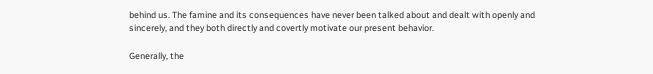behind us. The famine and its consequences have never been talked about and dealt with openly and sincerely, and they both directly and covertly motivate our present behavior.

Generally, the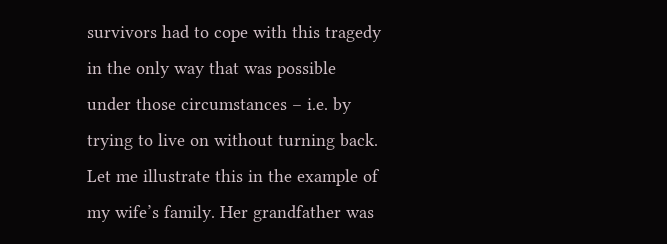survivors had to cope with this tragedy in the only way that was possible under those circumstances – i.e. by trying to live on without turning back. Let me illustrate this in the example of my wife’s family. Her grandfather was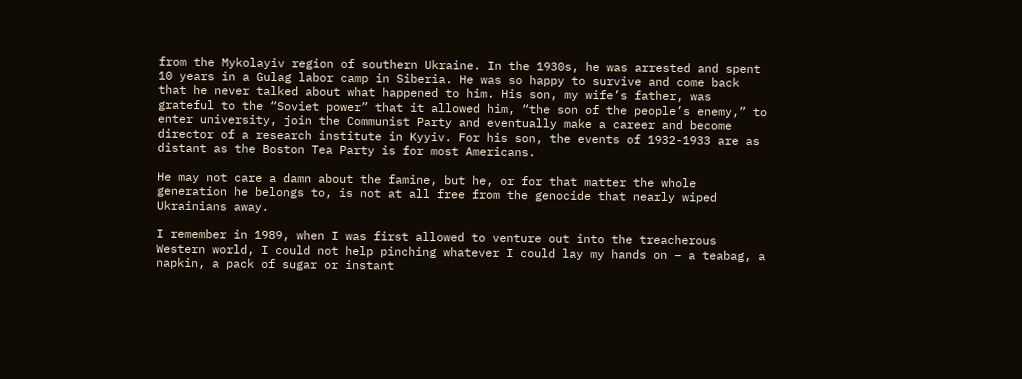from the Mykolayiv region of southern Ukraine. In the 1930s, he was arrested and spent 10 years in a Gulag labor camp in Siberia. He was so happy to survive and come back that he never talked about what happened to him. His son, my wife’s father, was grateful to the “Soviet power” that it allowed him, “the son of the people’s enemy,” to enter university, join the Communist Party and eventually make a career and become director of a research institute in Kyyiv. For his son, the events of 1932-1933 are as distant as the Boston Tea Party is for most Americans.

He may not care a damn about the famine, but he, or for that matter the whole generation he belongs to, is not at all free from the genocide that nearly wiped Ukrainians away.

I remember in 1989, when I was first allowed to venture out into the treacherous Western world, I could not help pinching whatever I could lay my hands on – a teabag, a napkin, a pack of sugar or instant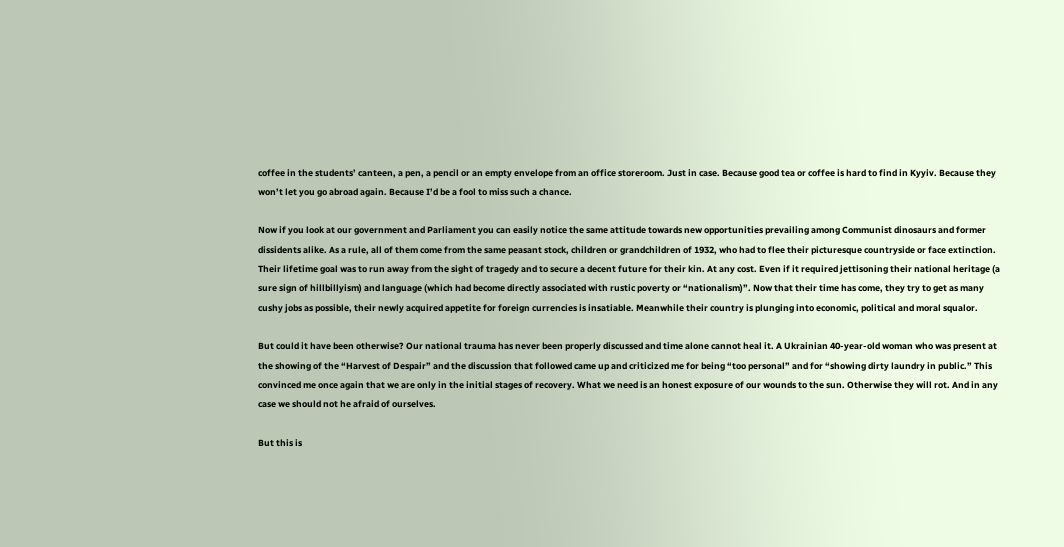coffee in the students’ canteen, a pen, a pencil or an empty envelope from an office storeroom. Just in case. Because good tea or coffee is hard to find in Kyyiv. Because they won’t let you go abroad again. Because I’d be a fool to miss such a chance.

Now if you look at our government and Parliament you can easily notice the same attitude towards new opportunities prevailing among Communist dinosaurs and former dissidents alike. As a rule, all of them come from the same peasant stock, children or grandchildren of 1932, who had to flee their picturesque countryside or face extinction. Their lifetime goal was to run away from the sight of tragedy and to secure a decent future for their kin. At any cost. Even if it required jettisoning their national heritage (a sure sign of hillbillyism) and language (which had become directly associated with rustic poverty or “nationalism)”. Now that their time has come, they try to get as many cushy jobs as possible, their newly acquired appetite for foreign currencies is insatiable. Meanwhile their country is plunging into economic, political and moral squalor.

But could it have been otherwise? Our national trauma has never been properly discussed and time alone cannot heal it. A Ukrainian 40-year-old woman who was present at the showing of the “Harvest of Despair” and the discussion that followed came up and criticized me for being “too personal” and for “showing dirty laundry in public.” This convinced me once again that we are only in the initial stages of recovery. What we need is an honest exposure of our wounds to the sun. Otherwise they will rot. And in any case we should not he afraid of ourselves.

But this is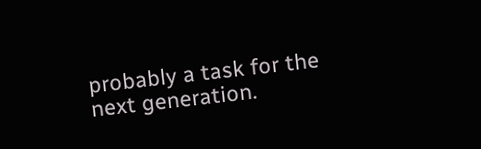probably a task for the next generation.